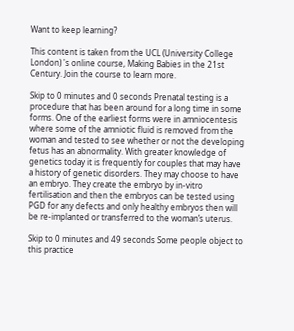Want to keep learning?

This content is taken from the UCL (University College London) 's online course, Making Babies in the 21st Century. Join the course to learn more.

Skip to 0 minutes and 0 seconds Prenatal testing is a procedure that has been around for a long time in some forms. One of the earliest forms were in amniocentesis where some of the amniotic fluid is removed from the woman and tested to see whether or not the developing fetus has an abnormality. With greater knowledge of genetics today it is frequently for couples that may have a history of genetic disorders. They may choose to have an embryo. They create the embryo by in-vitro fertilisation and then the embryos can be tested using PGD for any defects and only healthy embryos then will be re-implanted or transferred to the woman’s uterus.

Skip to 0 minutes and 49 seconds Some people object to this practice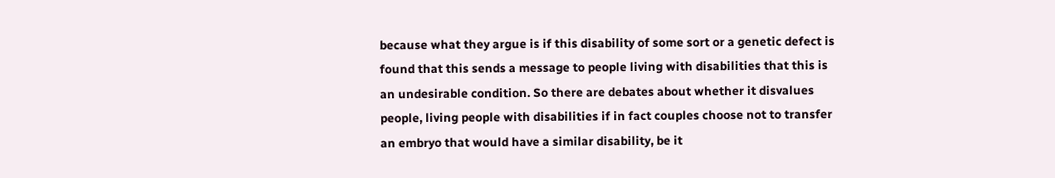because what they argue is if this disability of some sort or a genetic defect is found that this sends a message to people living with disabilities that this is an undesirable condition. So there are debates about whether it disvalues people, living people with disabilities if in fact couples choose not to transfer an embryo that would have a similar disability, be it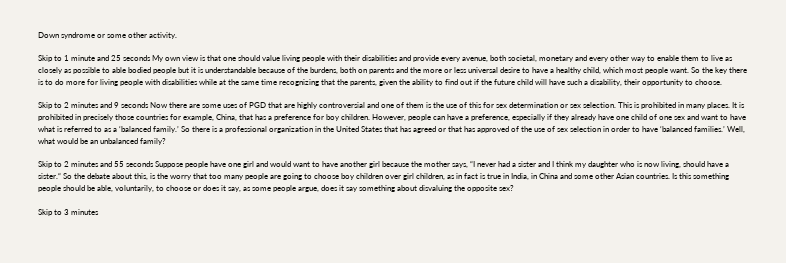Down syndrome or some other activity.

Skip to 1 minute and 25 seconds My own view is that one should value living people with their disabilities and provide every avenue, both societal, monetary and every other way to enable them to live as closely as possible to able bodied people but it is understandable because of the burdens, both on parents and the more or less universal desire to have a healthy child, which most people want. So the key there is to do more for living people with disabilities while at the same time recognizing that the parents, given the ability to find out if the future child will have such a disability, their opportunity to choose.

Skip to 2 minutes and 9 seconds Now there are some uses of PGD that are highly controversial and one of them is the use of this for sex determination or sex selection. This is prohibited in many places. It is prohibited in precisely those countries for example, China, that has a preference for boy children. However, people can have a preference, especially if they already have one child of one sex and want to have what is referred to as a ‘balanced family.’ So there is a professional organization in the United States that has agreed or that has approved of the use of sex selection in order to have ‘balanced families.’ Well, what would be an unbalanced family?

Skip to 2 minutes and 55 seconds Suppose people have one girl and would want to have another girl because the mother says, “I never had a sister and I think my daughter who is now living, should have a sister.“ So the debate about this, is the worry that too many people are going to choose boy children over girl children, as in fact is true in India, in China and some other Asian countries. Is this something people should be able, voluntarily, to choose or does it say, as some people argue, does it say something about disvaluing the opposite sex?

Skip to 3 minutes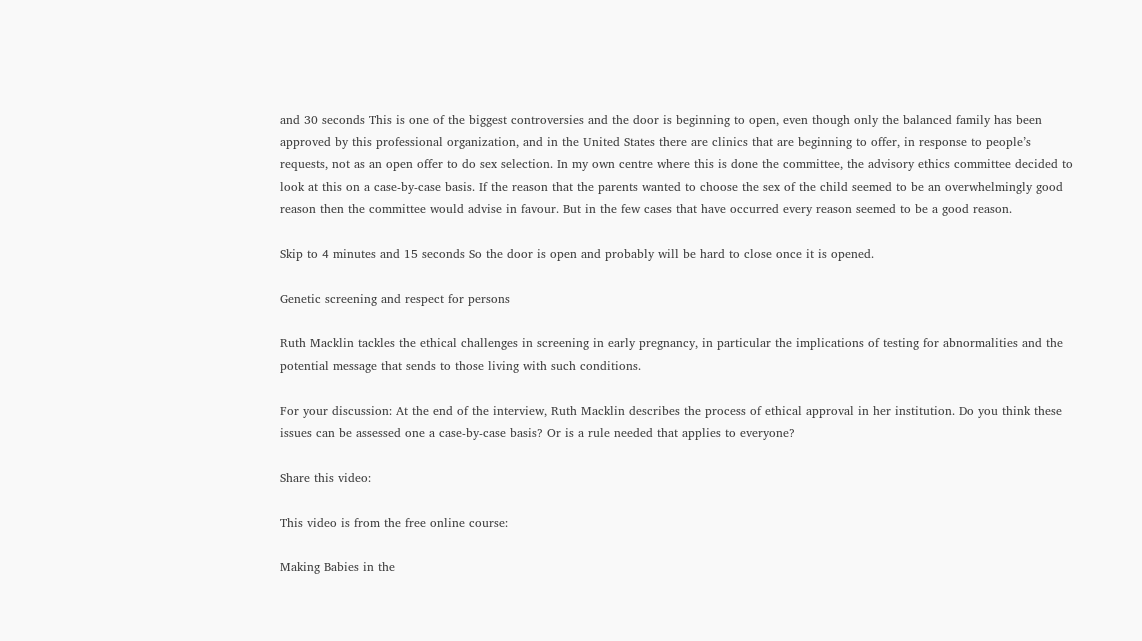and 30 seconds This is one of the biggest controversies and the door is beginning to open, even though only the balanced family has been approved by this professional organization, and in the United States there are clinics that are beginning to offer, in response to people’s requests, not as an open offer to do sex selection. In my own centre where this is done the committee, the advisory ethics committee decided to look at this on a case-by-case basis. If the reason that the parents wanted to choose the sex of the child seemed to be an overwhelmingly good reason then the committee would advise in favour. But in the few cases that have occurred every reason seemed to be a good reason.

Skip to 4 minutes and 15 seconds So the door is open and probably will be hard to close once it is opened.

Genetic screening and respect for persons

Ruth Macklin tackles the ethical challenges in screening in early pregnancy, in particular the implications of testing for abnormalities and the potential message that sends to those living with such conditions.

For your discussion: At the end of the interview, Ruth Macklin describes the process of ethical approval in her institution. Do you think these issues can be assessed one a case-by-case basis? Or is a rule needed that applies to everyone?

Share this video:

This video is from the free online course:

Making Babies in the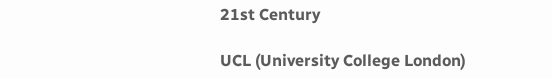21st Century

UCL (University College London)